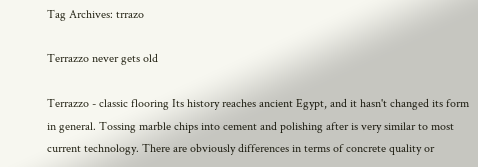Tag Archives: trrazo

Terrazzo never gets old

Terrazzo - classic flooring Its history reaches ancient Egypt, and it hasn't changed its form in general. Tossing marble chips into cement and polishing after is very similar to most current technology. There are obviously differences in terms of concrete quality or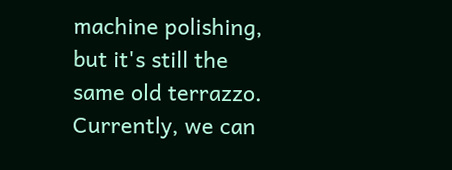machine polishing, but it's still the same old terrazzo. Currently, we can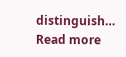distinguish…
Read more